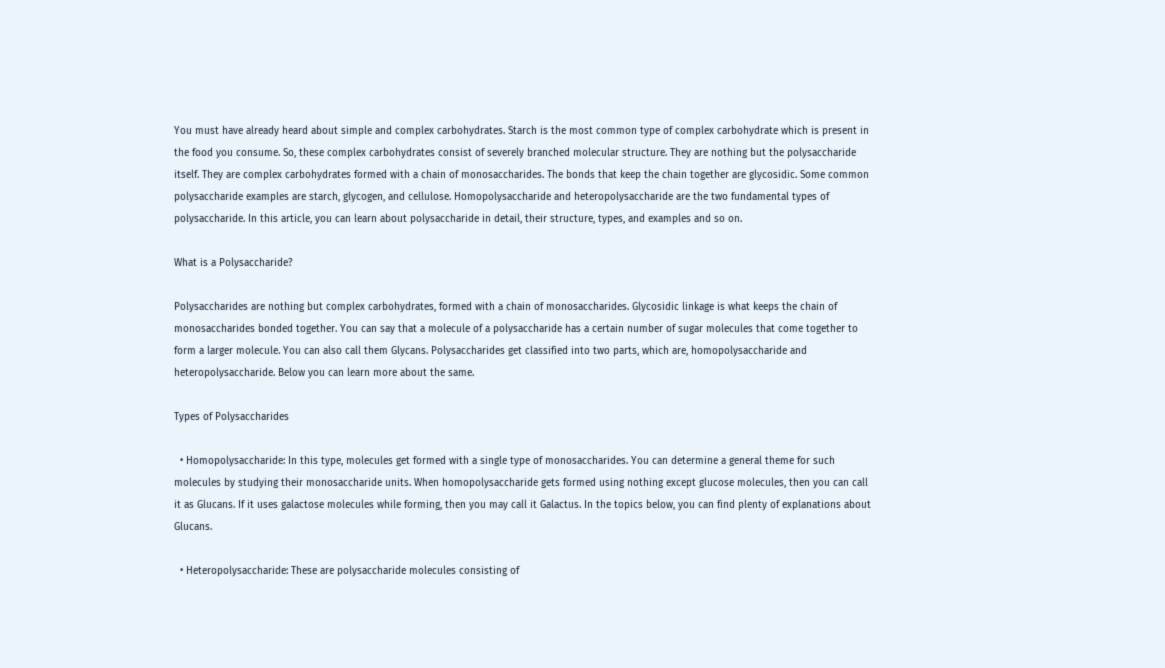You must have already heard about simple and complex carbohydrates. Starch is the most common type of complex carbohydrate which is present in the food you consume. So, these complex carbohydrates consist of severely branched molecular structure. They are nothing but the polysaccharide itself. They are complex carbohydrates formed with a chain of monosaccharides. The bonds that keep the chain together are glycosidic. Some common polysaccharide examples are starch, glycogen, and cellulose. Homopolysaccharide and heteropolysaccharide are the two fundamental types of polysaccharide. In this article, you can learn about polysaccharide in detail, their structure, types, and examples and so on.

What is a Polysaccharide?

Polysaccharides are nothing but complex carbohydrates, formed with a chain of monosaccharides. Glycosidic linkage is what keeps the chain of monosaccharides bonded together. You can say that a molecule of a polysaccharide has a certain number of sugar molecules that come together to form a larger molecule. You can also call them Glycans. Polysaccharides get classified into two parts, which are, homopolysaccharide and heteropolysaccharide. Below you can learn more about the same.

Types of Polysaccharides

  • Homopolysaccharide: In this type, molecules get formed with a single type of monosaccharides. You can determine a general theme for such molecules by studying their monosaccharide units. When homopolysaccharide gets formed using nothing except glucose molecules, then you can call it as Glucans. If it uses galactose molecules while forming, then you may call it Galactus. In the topics below, you can find plenty of explanations about Glucans.

  • Heteropolysaccharide: These are polysaccharide molecules consisting of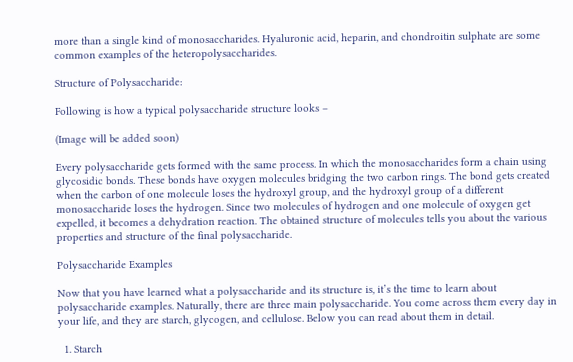more than a single kind of monosaccharides. Hyaluronic acid, heparin, and chondroitin sulphate are some common examples of the heteropolysaccharides.

Structure of Polysaccharide:

Following is how a typical polysaccharide structure looks –

(Image will be added soon)

Every polysaccharide gets formed with the same process. In which the monosaccharides form a chain using glycosidic bonds. These bonds have oxygen molecules bridging the two carbon rings. The bond gets created when the carbon of one molecule loses the hydroxyl group, and the hydroxyl group of a different monosaccharide loses the hydrogen. Since two molecules of hydrogen and one molecule of oxygen get expelled, it becomes a dehydration reaction. The obtained structure of molecules tells you about the various properties and structure of the final polysaccharide.

Polysaccharide Examples

Now that you have learned what a polysaccharide and its structure is, it’s the time to learn about polysaccharide examples. Naturally, there are three main polysaccharide. You come across them every day in your life, and they are starch, glycogen, and cellulose. Below you can read about them in detail.

  1. Starch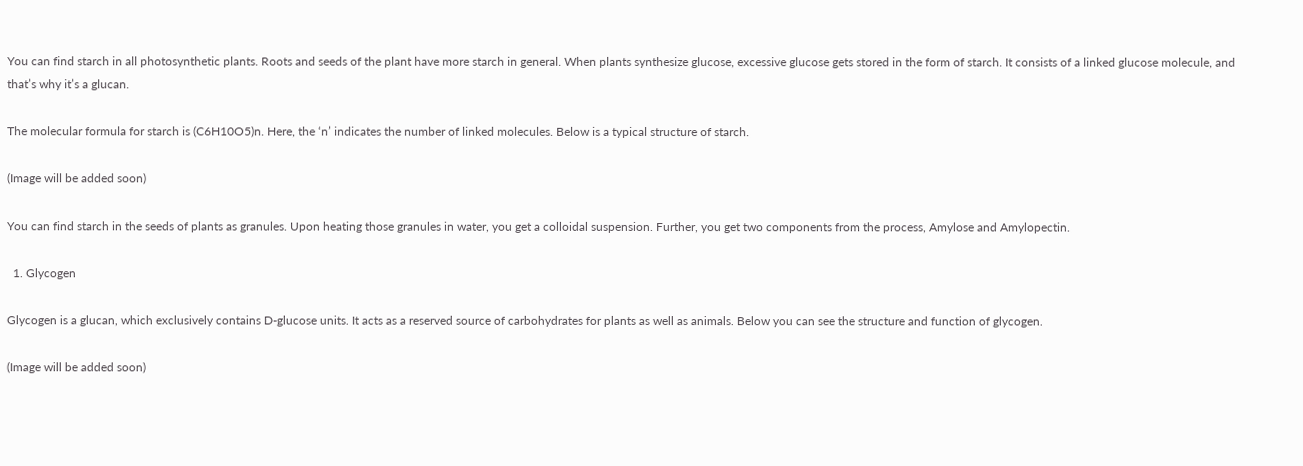You can find starch in all photosynthetic plants. Roots and seeds of the plant have more starch in general. When plants synthesize glucose, excessive glucose gets stored in the form of starch. It consists of a linked glucose molecule, and that’s why it’s a glucan.

The molecular formula for starch is (C6H10O5)n. Here, the ‘n’ indicates the number of linked molecules. Below is a typical structure of starch.

(Image will be added soon)

You can find starch in the seeds of plants as granules. Upon heating those granules in water, you get a colloidal suspension. Further, you get two components from the process, Amylose and Amylopectin.

  1. Glycogen

Glycogen is a glucan, which exclusively contains D-glucose units. It acts as a reserved source of carbohydrates for plants as well as animals. Below you can see the structure and function of glycogen.

(Image will be added soon)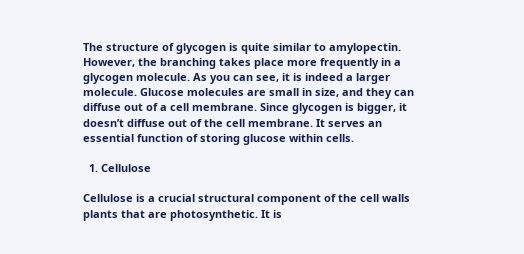The structure of glycogen is quite similar to amylopectin. However, the branching takes place more frequently in a glycogen molecule. As you can see, it is indeed a larger molecule. Glucose molecules are small in size, and they can diffuse out of a cell membrane. Since glycogen is bigger, it doesn’t diffuse out of the cell membrane. It serves an essential function of storing glucose within cells.

  1. Cellulose

Cellulose is a crucial structural component of the cell walls plants that are photosynthetic. It is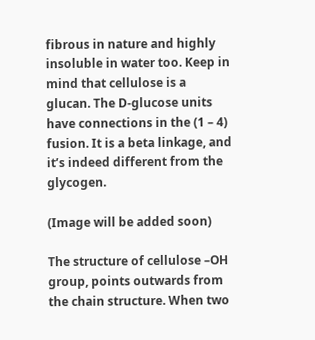fibrous in nature and highly insoluble in water too. Keep in mind that cellulose is a glucan. The D-glucose units have connections in the (1 – 4) fusion. It is a beta linkage, and it’s indeed different from the glycogen.

(Image will be added soon)

The structure of cellulose –OH group, points outwards from the chain structure. When two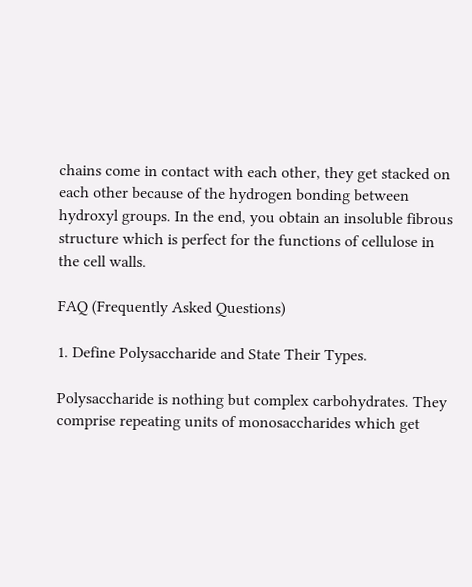chains come in contact with each other, they get stacked on each other because of the hydrogen bonding between hydroxyl groups. In the end, you obtain an insoluble fibrous structure which is perfect for the functions of cellulose in the cell walls.

FAQ (Frequently Asked Questions)

1. Define Polysaccharide and State Their Types.

Polysaccharide is nothing but complex carbohydrates. They comprise repeating units of monosaccharides which get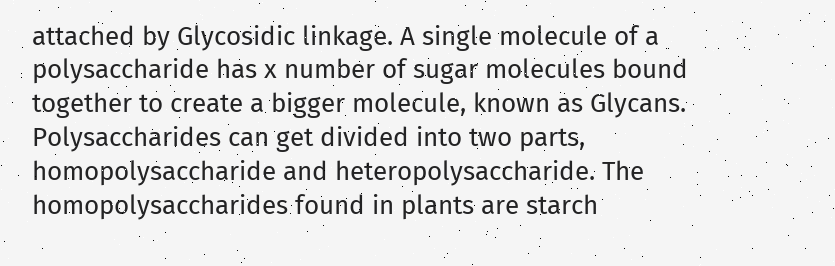attached by Glycosidic linkage. A single molecule of a polysaccharide has x number of sugar molecules bound together to create a bigger molecule, known as Glycans. Polysaccharides can get divided into two parts, homopolysaccharide and heteropolysaccharide. The homopolysaccharides found in plants are starch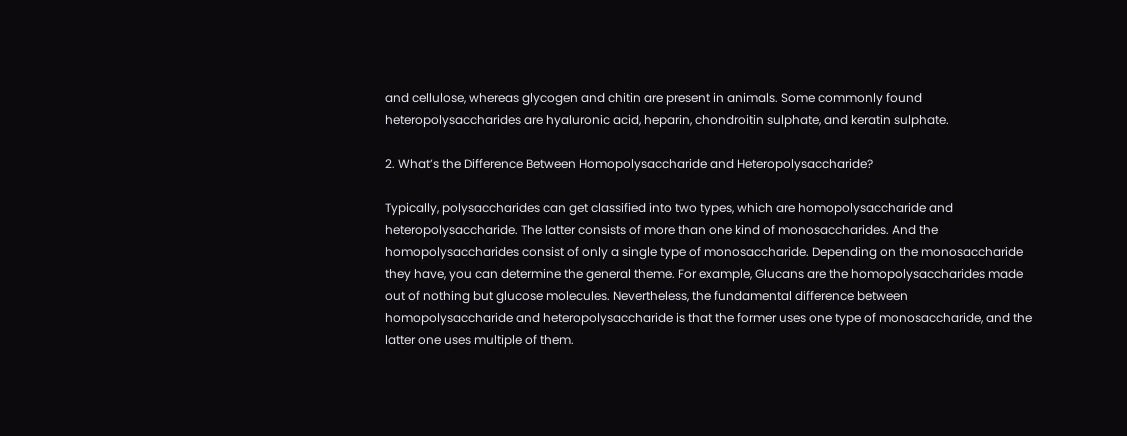and cellulose, whereas glycogen and chitin are present in animals. Some commonly found heteropolysaccharides are hyaluronic acid, heparin, chondroitin sulphate, and keratin sulphate.

2. What’s the Difference Between Homopolysaccharide and Heteropolysaccharide?

Typically, polysaccharides can get classified into two types, which are homopolysaccharide and heteropolysaccharide. The latter consists of more than one kind of monosaccharides. And the homopolysaccharides consist of only a single type of monosaccharide. Depending on the monosaccharide they have, you can determine the general theme. For example, Glucans are the homopolysaccharides made out of nothing but glucose molecules. Nevertheless, the fundamental difference between homopolysaccharide and heteropolysaccharide is that the former uses one type of monosaccharide, and the latter one uses multiple of them.